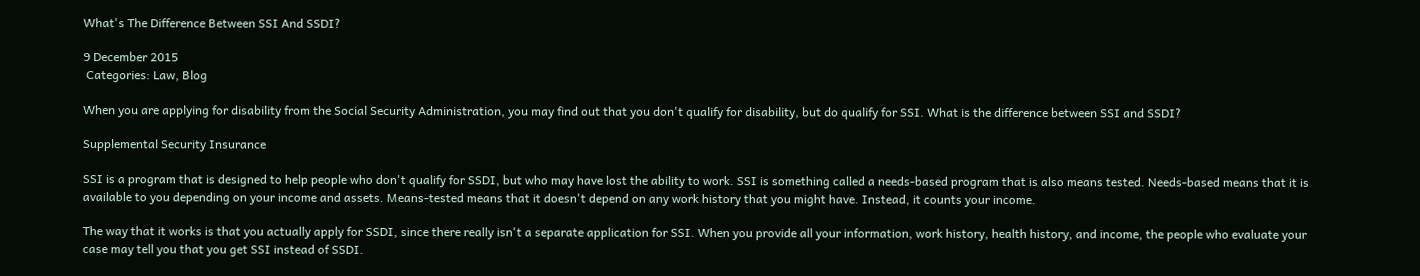What's The Difference Between SSI And SSDI?

9 December 2015
 Categories: Law, Blog

When you are applying for disability from the Social Security Administration, you may find out that you don't qualify for disability, but do qualify for SSI. What is the difference between SSI and SSDI?

Supplemental Security Insurance

SSI is a program that is designed to help people who don't qualify for SSDI, but who may have lost the ability to work. SSI is something called a needs-based program that is also means tested. Needs-based means that it is available to you depending on your income and assets. Means-tested means that it doesn't depend on any work history that you might have. Instead, it counts your income.

The way that it works is that you actually apply for SSDI, since there really isn't a separate application for SSI. When you provide all your information, work history, health history, and income, the people who evaluate your case may tell you that you get SSI instead of SSDI.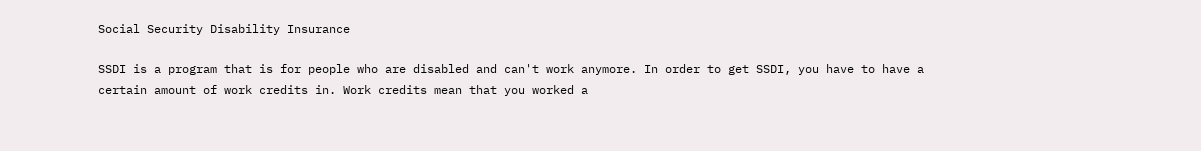Social Security Disability Insurance

SSDI is a program that is for people who are disabled and can't work anymore. In order to get SSDI, you have to have a certain amount of work credits in. Work credits mean that you worked a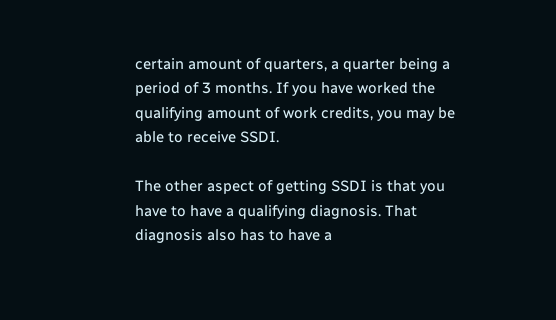certain amount of quarters, a quarter being a period of 3 months. If you have worked the qualifying amount of work credits, you may be able to receive SSDI.

The other aspect of getting SSDI is that you have to have a qualifying diagnosis. That diagnosis also has to have a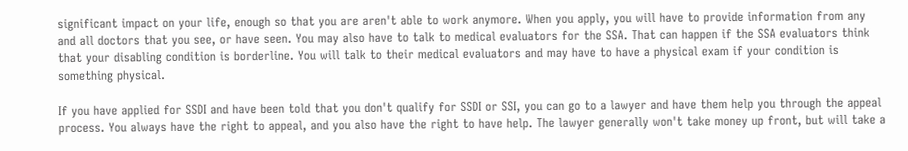significant impact on your life, enough so that you are aren't able to work anymore. When you apply, you will have to provide information from any and all doctors that you see, or have seen. You may also have to talk to medical evaluators for the SSA. That can happen if the SSA evaluators think that your disabling condition is borderline. You will talk to their medical evaluators and may have to have a physical exam if your condition is something physical.

If you have applied for SSDI and have been told that you don't qualify for SSDI or SSI, you can go to a lawyer and have them help you through the appeal process. You always have the right to appeal, and you also have the right to have help. The lawyer generally won't take money up front, but will take a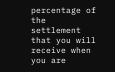percentage of the settlement that you will receive when you are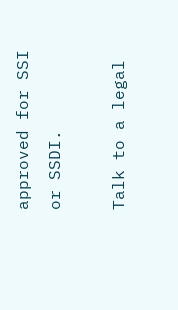approved for SSI or SSDI.

Talk to a legal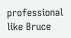professional like Bruce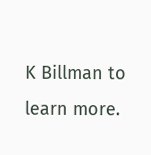K Billman to learn more.